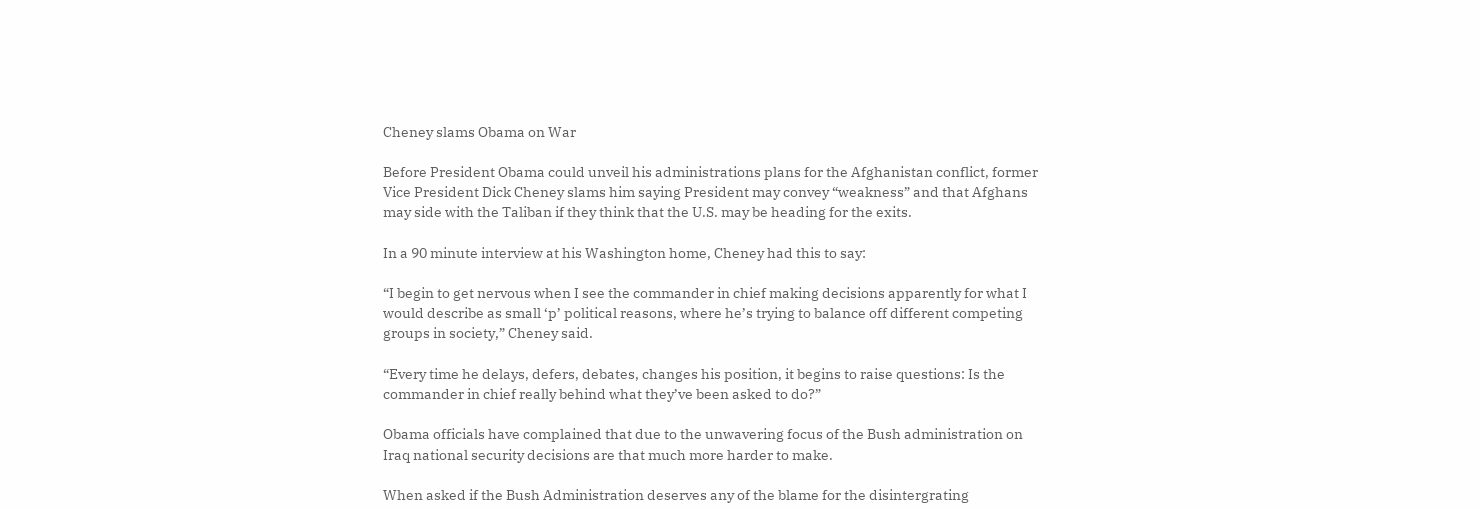Cheney slams Obama on War

Before President Obama could unveil his administrations plans for the Afghanistan conflict, former Vice President Dick Cheney slams him saying President may convey “weakness” and that Afghans may side with the Taliban if they think that the U.S. may be heading for the exits.

In a 90 minute interview at his Washington home, Cheney had this to say:

“I begin to get nervous when I see the commander in chief making decisions apparently for what I would describe as small ‘p’ political reasons, where he’s trying to balance off different competing groups in society,” Cheney said.

“Every time he delays, defers, debates, changes his position, it begins to raise questions: Is the commander in chief really behind what they’ve been asked to do?”

Obama officials have complained that due to the unwavering focus of the Bush administration on Iraq national security decisions are that much more harder to make.

When asked if the Bush Administration deserves any of the blame for the disintergrating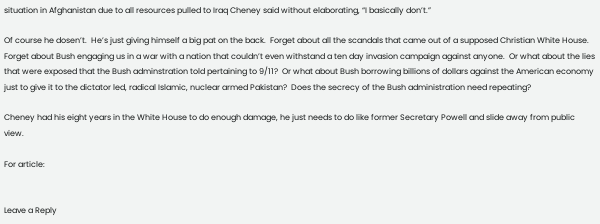situation in Afghanistan due to all resources pulled to Iraq Cheney said without elaborating, “I basically don’t.”

Of course he dosen’t.  He’s just giving himself a big pat on the back.  Forget about all the scandals that came out of a supposed Christian White House.  Forget about Bush engaging us in a war with a nation that couldn’t even withstand a ten day invasion campaign against anyone.  Or what about the lies that were exposed that the Bush adminstration told pertaining to 9/11?  Or what about Bush borrowing billions of dollars against the American economy just to give it to the dictator led, radical Islamic, nuclear armed Pakistan?  Does the secrecy of the Bush administration need repeating?

Cheney had his eight years in the White House to do enough damage, he just needs to do like former Secretary Powell and slide away from public view.

For article:


Leave a Reply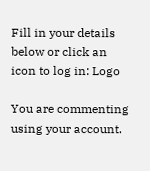Fill in your details below or click an icon to log in: Logo

You are commenting using your account.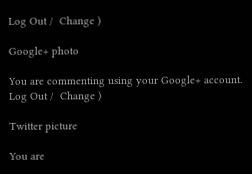Log Out /  Change )

Google+ photo

You are commenting using your Google+ account. Log Out /  Change )

Twitter picture

You are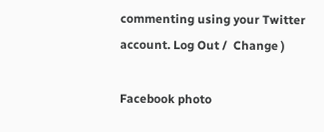commenting using your Twitter account. Log Out /  Change )

Facebook photo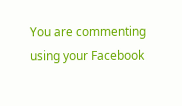You are commenting using your Facebook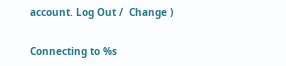account. Log Out /  Change )


Connecting to %s